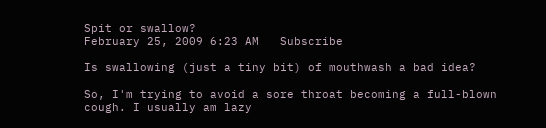Spit or swallow?
February 25, 2009 6:23 AM   Subscribe

Is swallowing (just a tiny bit) of mouthwash a bad idea?

So, I'm trying to avoid a sore throat becoming a full-blown cough. I usually am lazy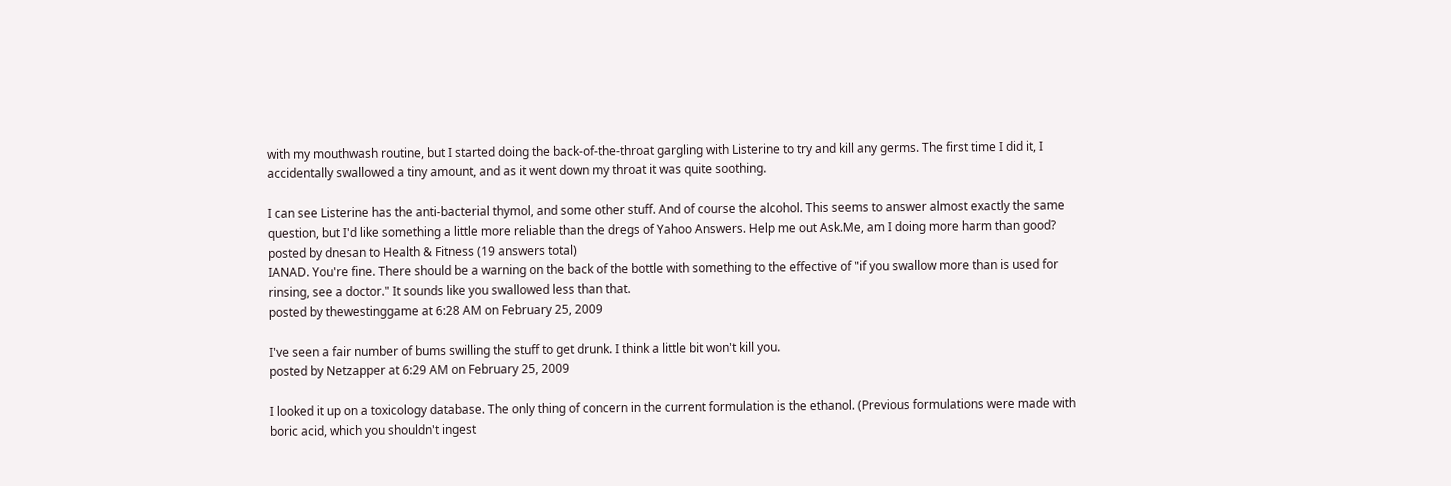with my mouthwash routine, but I started doing the back-of-the-throat gargling with Listerine to try and kill any germs. The first time I did it, I accidentally swallowed a tiny amount, and as it went down my throat it was quite soothing.

I can see Listerine has the anti-bacterial thymol, and some other stuff. And of course the alcohol. This seems to answer almost exactly the same question, but I'd like something a little more reliable than the dregs of Yahoo Answers. Help me out Ask.Me, am I doing more harm than good?
posted by dnesan to Health & Fitness (19 answers total)
IANAD. You're fine. There should be a warning on the back of the bottle with something to the effective of "if you swallow more than is used for rinsing, see a doctor." It sounds like you swallowed less than that.
posted by thewestinggame at 6:28 AM on February 25, 2009

I've seen a fair number of bums swilling the stuff to get drunk. I think a little bit won't kill you.
posted by Netzapper at 6:29 AM on February 25, 2009

I looked it up on a toxicology database. The only thing of concern in the current formulation is the ethanol. (Previous formulations were made with boric acid, which you shouldn't ingest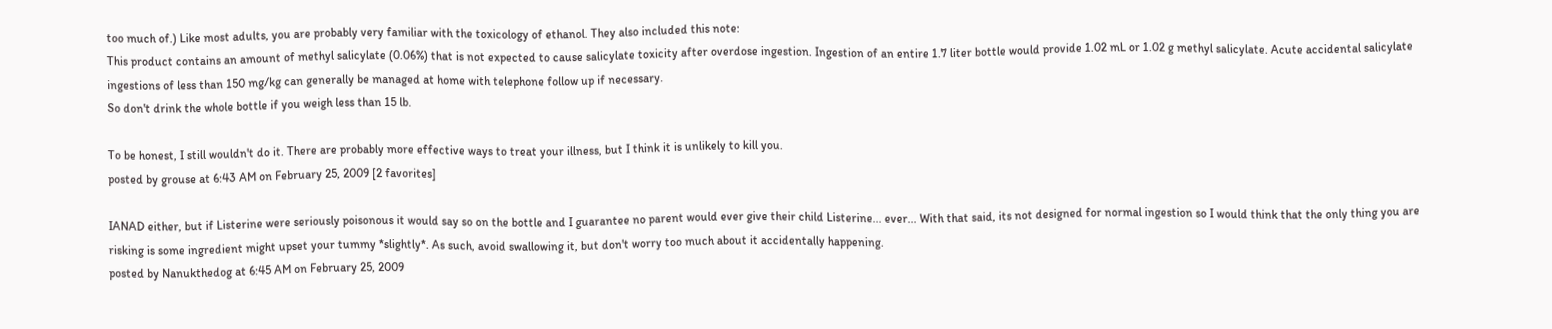too much of.) Like most adults, you are probably very familiar with the toxicology of ethanol. They also included this note:
This product contains an amount of methyl salicylate (0.06%) that is not expected to cause salicylate toxicity after overdose ingestion. Ingestion of an entire 1.7 liter bottle would provide 1.02 mL or 1.02 g methyl salicylate. Acute accidental salicylate ingestions of less than 150 mg/kg can generally be managed at home with telephone follow up if necessary.
So don't drink the whole bottle if you weigh less than 15 lb.

To be honest, I still wouldn't do it. There are probably more effective ways to treat your illness, but I think it is unlikely to kill you.
posted by grouse at 6:43 AM on February 25, 2009 [2 favorites]

IANAD either, but if Listerine were seriously poisonous it would say so on the bottle and I guarantee no parent would ever give their child Listerine... ever... With that said, its not designed for normal ingestion so I would think that the only thing you are risking is some ingredient might upset your tummy *slightly*. As such, avoid swallowing it, but don't worry too much about it accidentally happening.
posted by Nanukthedog at 6:45 AM on February 25, 2009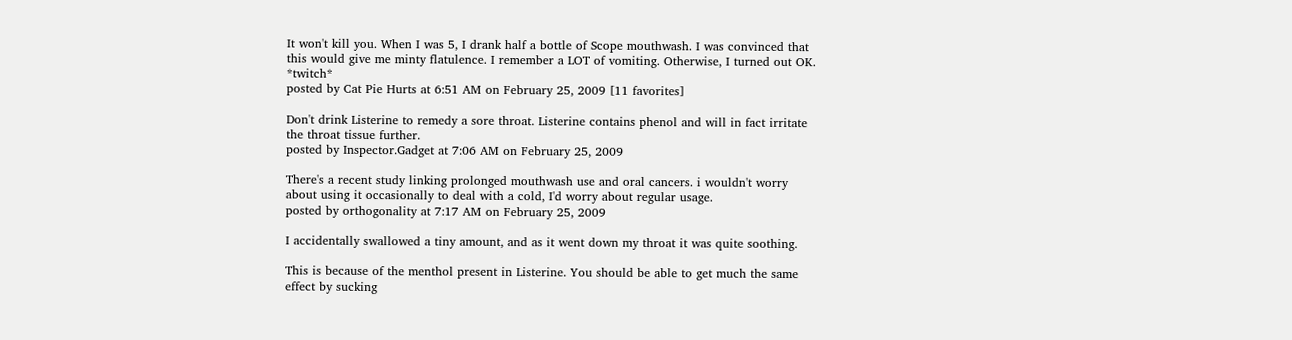It won't kill you. When I was 5, I drank half a bottle of Scope mouthwash. I was convinced that this would give me minty flatulence. I remember a LOT of vomiting. Otherwise, I turned out OK. *twitch*
posted by Cat Pie Hurts at 6:51 AM on February 25, 2009 [11 favorites]

Don't drink Listerine to remedy a sore throat. Listerine contains phenol and will in fact irritate the throat tissue further.
posted by Inspector.Gadget at 7:06 AM on February 25, 2009

There's a recent study linking prolonged mouthwash use and oral cancers. i wouldn't worry about using it occasionally to deal with a cold, I'd worry about regular usage.
posted by orthogonality at 7:17 AM on February 25, 2009

I accidentally swallowed a tiny amount, and as it went down my throat it was quite soothing.

This is because of the menthol present in Listerine. You should be able to get much the same effect by sucking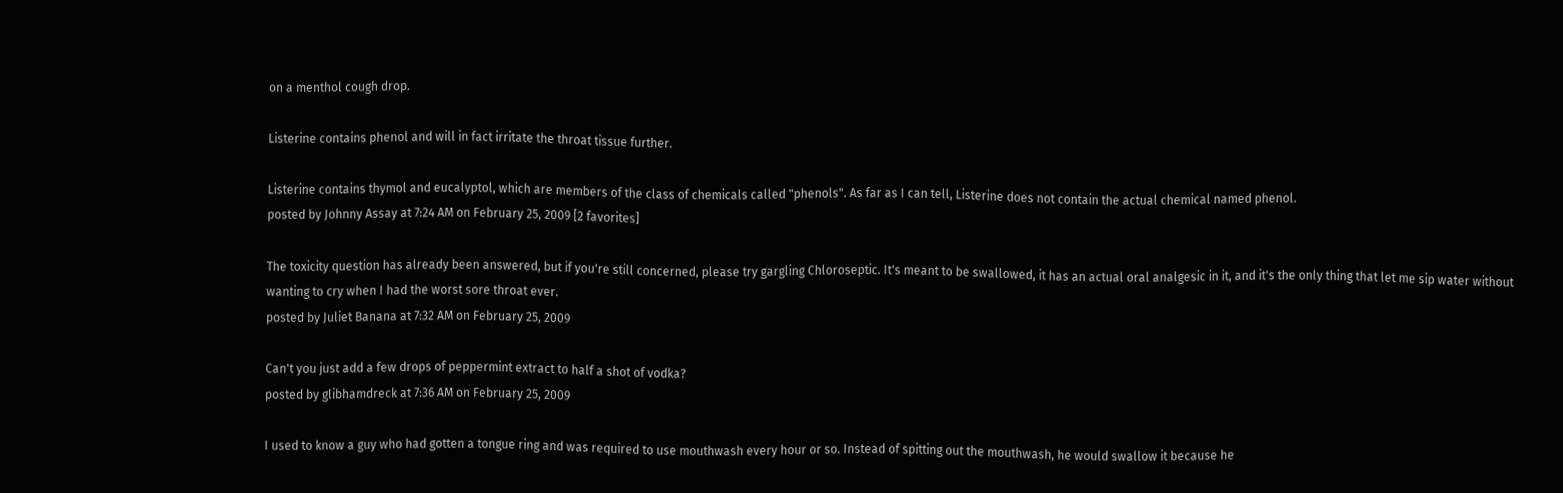on a menthol cough drop.

Listerine contains phenol and will in fact irritate the throat tissue further.

Listerine contains thymol and eucalyptol, which are members of the class of chemicals called "phenols". As far as I can tell, Listerine does not contain the actual chemical named phenol.
posted by Johnny Assay at 7:24 AM on February 25, 2009 [2 favorites]

The toxicity question has already been answered, but if you're still concerned, please try gargling Chloroseptic. It's meant to be swallowed, it has an actual oral analgesic in it, and it's the only thing that let me sip water without wanting to cry when I had the worst sore throat ever.
posted by Juliet Banana at 7:32 AM on February 25, 2009

Can't you just add a few drops of peppermint extract to half a shot of vodka?
posted by glibhamdreck at 7:36 AM on February 25, 2009

I used to know a guy who had gotten a tongue ring and was required to use mouthwash every hour or so. Instead of spitting out the mouthwash, he would swallow it because he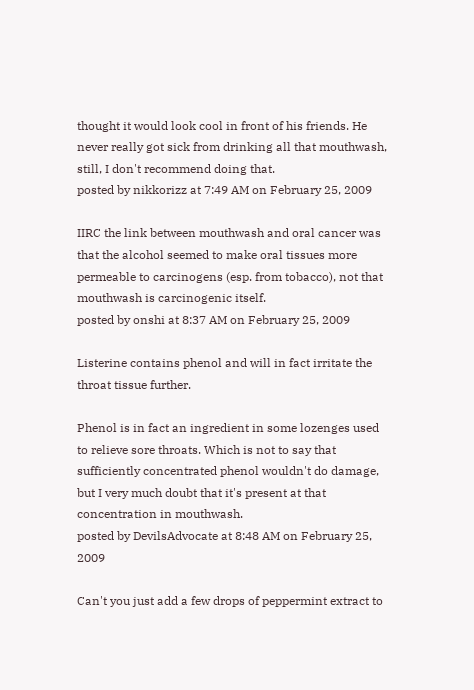thought it would look cool in front of his friends. He never really got sick from drinking all that mouthwash, still, I don't recommend doing that.
posted by nikkorizz at 7:49 AM on February 25, 2009

IIRC the link between mouthwash and oral cancer was that the alcohol seemed to make oral tissues more permeable to carcinogens (esp. from tobacco), not that mouthwash is carcinogenic itself.
posted by onshi at 8:37 AM on February 25, 2009

Listerine contains phenol and will in fact irritate the throat tissue further.

Phenol is in fact an ingredient in some lozenges used to relieve sore throats. Which is not to say that sufficiently concentrated phenol wouldn't do damage, but I very much doubt that it's present at that concentration in mouthwash.
posted by DevilsAdvocate at 8:48 AM on February 25, 2009

Can't you just add a few drops of peppermint extract to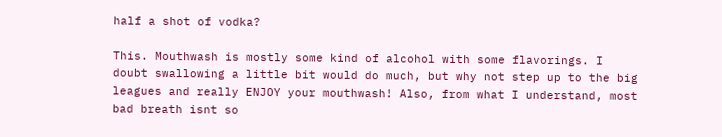half a shot of vodka?

This. Mouthwash is mostly some kind of alcohol with some flavorings. I doubt swallowing a little bit would do much, but why not step up to the big leagues and really ENJOY your mouthwash! Also, from what I understand, most bad breath isnt so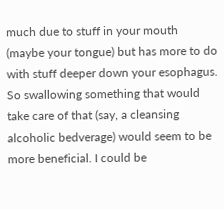much due to stuff in your mouth (maybe your tongue) but has more to do with stuff deeper down your esophagus. So swallowing something that would take care of that (say, a cleansing alcoholic bedverage) would seem to be more beneficial. I could be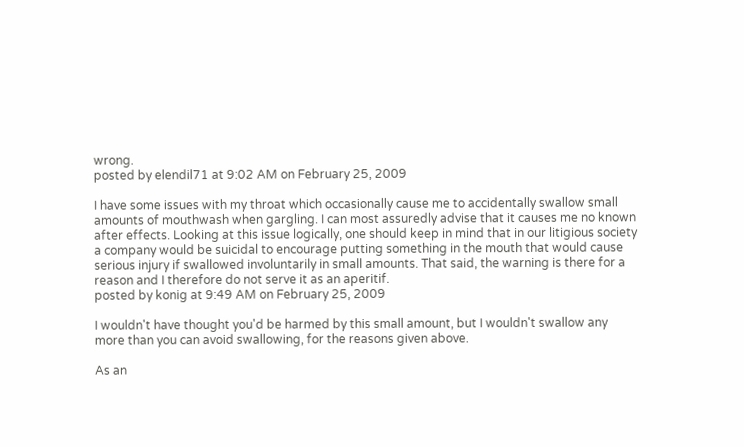wrong.
posted by elendil71 at 9:02 AM on February 25, 2009

I have some issues with my throat which occasionally cause me to accidentally swallow small amounts of mouthwash when gargling. I can most assuredly advise that it causes me no known after effects. Looking at this issue logically, one should keep in mind that in our litigious society a company would be suicidal to encourage putting something in the mouth that would cause serious injury if swallowed involuntarily in small amounts. That said, the warning is there for a reason and I therefore do not serve it as an aperitif.
posted by konig at 9:49 AM on February 25, 2009

I wouldn't have thought you'd be harmed by this small amount, but I wouldn't swallow any more than you can avoid swallowing, for the reasons given above.

As an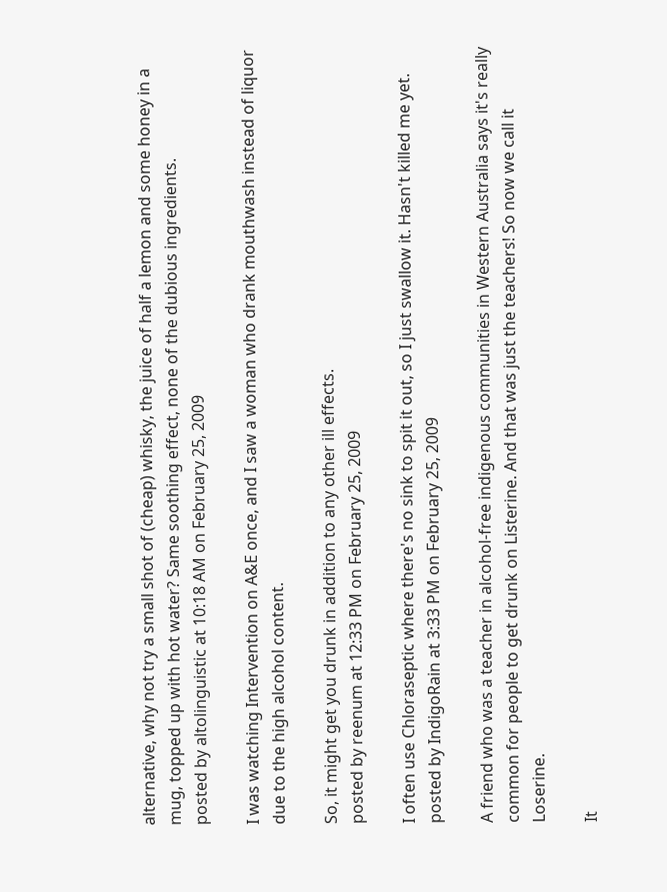alternative, why not try a small shot of (cheap) whisky, the juice of half a lemon and some honey in a mug, topped up with hot water? Same soothing effect, none of the dubious ingredients.
posted by altolinguistic at 10:18 AM on February 25, 2009

I was watching Intervention on A&E once, and I saw a woman who drank mouthwash instead of liquor due to the high alcohol content.

So, it might get you drunk in addition to any other ill effects.
posted by reenum at 12:33 PM on February 25, 2009

I often use Chloraseptic where there's no sink to spit it out, so I just swallow it. Hasn't killed me yet.
posted by IndigoRain at 3:33 PM on February 25, 2009

A friend who was a teacher in alcohol-free indigenous communities in Western Australia says it's really common for people to get drunk on Listerine. And that was just the teachers! So now we call it Loserine.

It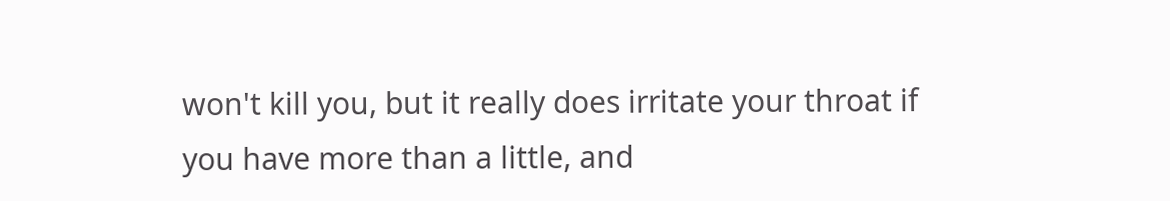won't kill you, but it really does irritate your throat if you have more than a little, and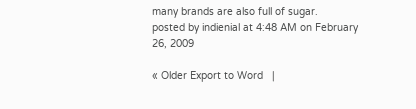many brands are also full of sugar.
posted by indienial at 4:48 AM on February 26, 2009

« Older Export to Word   |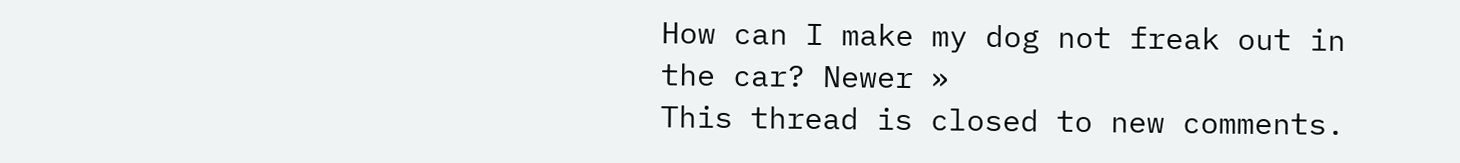How can I make my dog not freak out in the car? Newer »
This thread is closed to new comments.